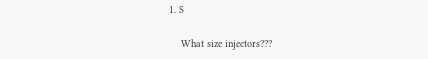1. S

    What size injectors???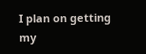I plan on getting my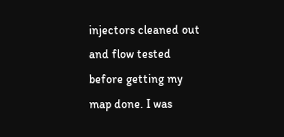injectors cleaned out and flow tested before getting my map done. I was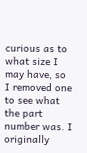curious as to what size I may have, so I removed one to see what the part number was. I originally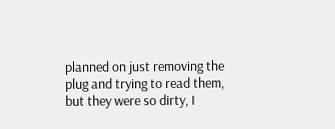planned on just removing the plug and trying to read them, but they were so dirty, I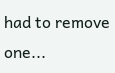had to remove one...